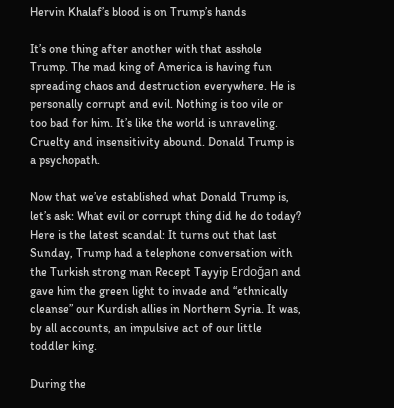Hervin Khalaf’s blood is on Trump’s hands

It’s one thing after another with that asshole Trump. The mad king of America is having fun spreading chaos and destruction everywhere. He is personally corrupt and evil. Nothing is too vile or too bad for him. It’s like the world is unraveling. Cruelty and insensitivity abound. Donald Trump is a psychopath.

Now that we’ve established what Donald Trump is, let’s ask: What evil or corrupt thing did he do today? Here is the latest scandal: It turns out that last Sunday, Trump had a telephone conversation with the Turkish strong man Recept Tayyip Erdoğan and gave him the green light to invade and “ethnically cleanse” our Kurdish allies in Northern Syria. It was, by all accounts, an impulsive act of our little toddler king.

During the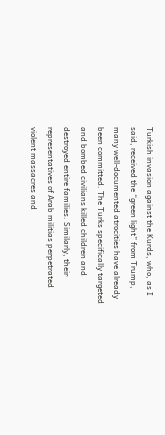Turkish invasion against the Kurds, who, as I said, received the “green light” from Trump, many well-documented atrocities have already been committed. The Turks specifically targeted and bombed civilians killed children and destroyed entire families. Similarly, their representatives of Arab militias perpetrated violent massacres and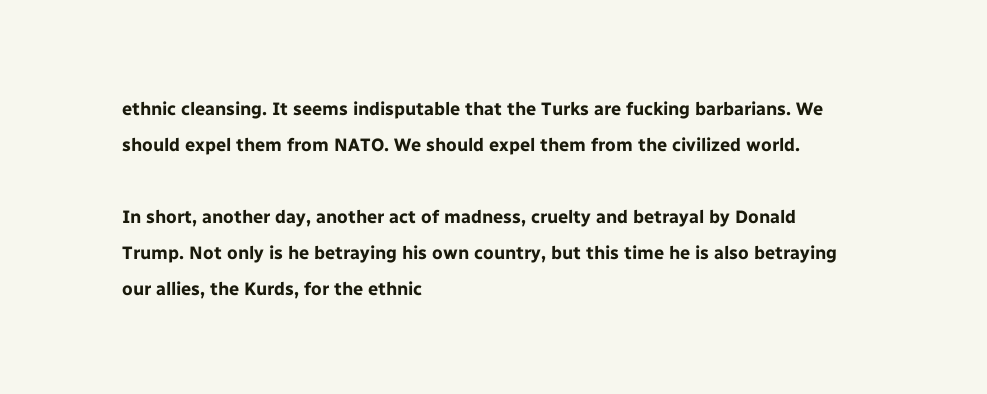ethnic cleansing. It seems indisputable that the Turks are fucking barbarians. We should expel them from NATO. We should expel them from the civilized world.

In short, another day, another act of madness, cruelty and betrayal by Donald Trump. Not only is he betraying his own country, but this time he is also betraying our allies, the Kurds, for the ethnic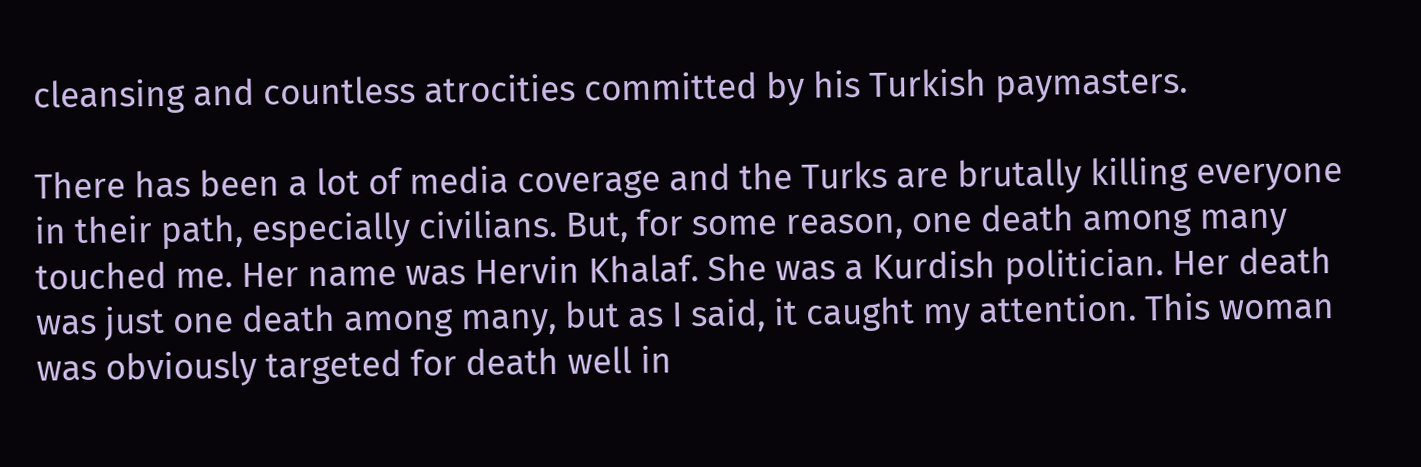cleansing and countless atrocities committed by his Turkish paymasters.

There has been a lot of media coverage and the Turks are brutally killing everyone in their path, especially civilians. But, for some reason, one death among many touched me. Her name was Hervin Khalaf. She was a Kurdish politician. Her death was just one death among many, but as I said, it caught my attention. This woman was obviously targeted for death well in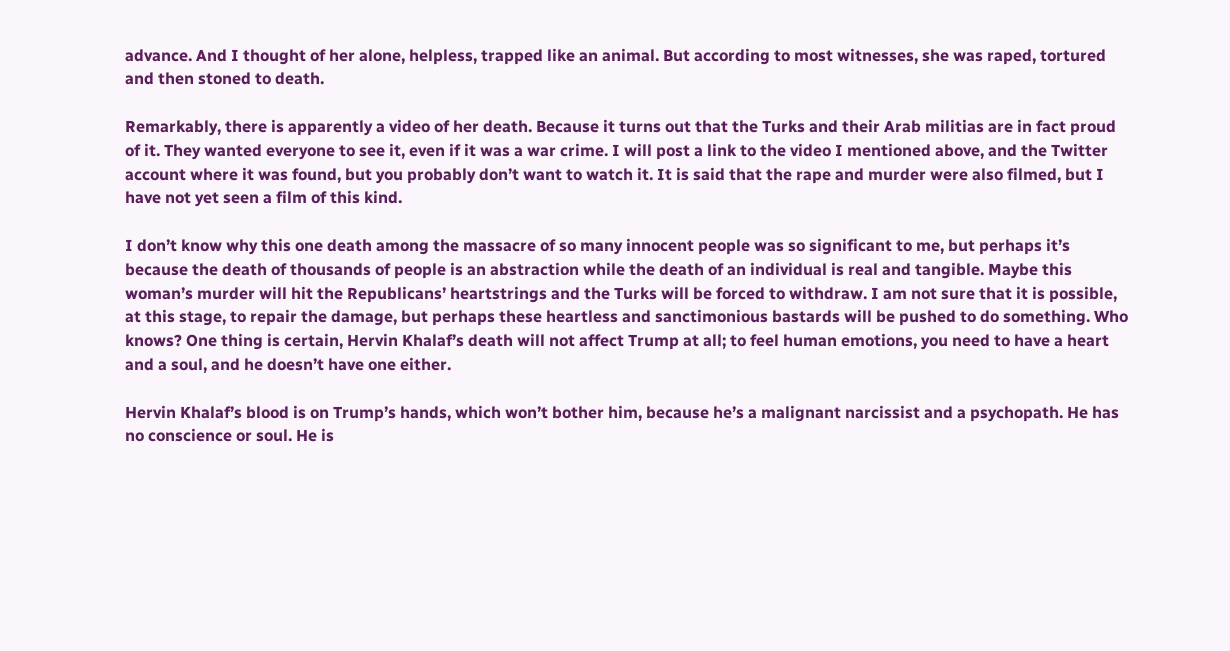advance. And I thought of her alone, helpless, trapped like an animal. But according to most witnesses, she was raped, tortured and then stoned to death.

Remarkably, there is apparently a video of her death. Because it turns out that the Turks and their Arab militias are in fact proud of it. They wanted everyone to see it, even if it was a war crime. I will post a link to the video I mentioned above, and the Twitter account where it was found, but you probably don’t want to watch it. It is said that the rape and murder were also filmed, but I have not yet seen a film of this kind.

I don’t know why this one death among the massacre of so many innocent people was so significant to me, but perhaps it’s because the death of thousands of people is an abstraction while the death of an individual is real and tangible. Maybe this woman’s murder will hit the Republicans’ heartstrings and the Turks will be forced to withdraw. I am not sure that it is possible, at this stage, to repair the damage, but perhaps these heartless and sanctimonious bastards will be pushed to do something. Who knows? One thing is certain, Hervin Khalaf’s death will not affect Trump at all; to feel human emotions, you need to have a heart and a soul, and he doesn’t have one either.

Hervin Khalaf’s blood is on Trump’s hands, which won’t bother him, because he’s a malignant narcissist and a psychopath. He has no conscience or soul. He is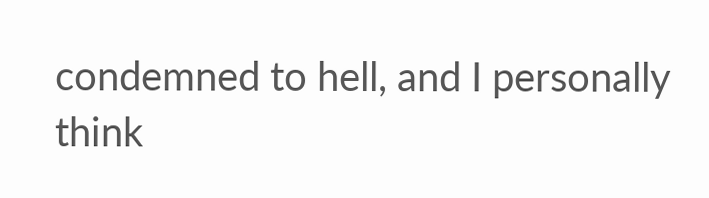condemned to hell, and I personally think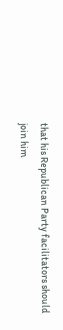that his Republican Party facilitators should join him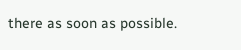there as soon as possible.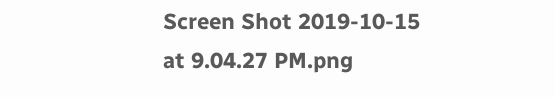Screen Shot 2019-10-15 at 9.04.27 PM.png